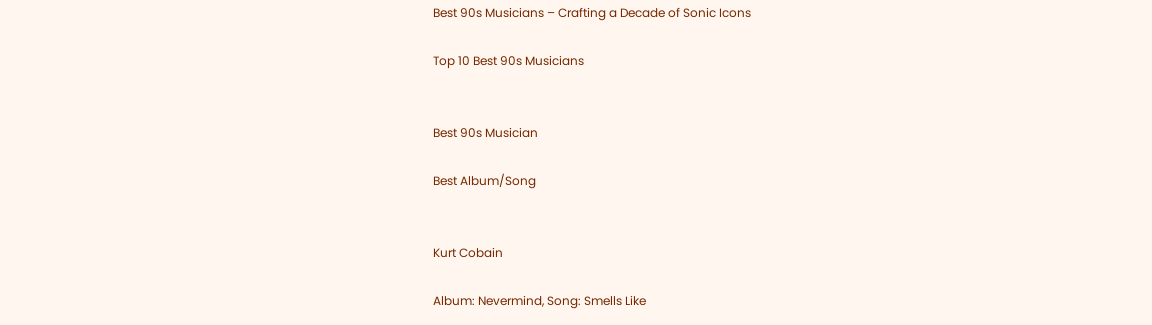Best 90s Musicians – Crafting a Decade of Sonic Icons

Top 10 Best 90s Musicians


Best 90s Musician

Best Album/Song


Kurt Cobain

Album: Nevermind, Song: Smells Like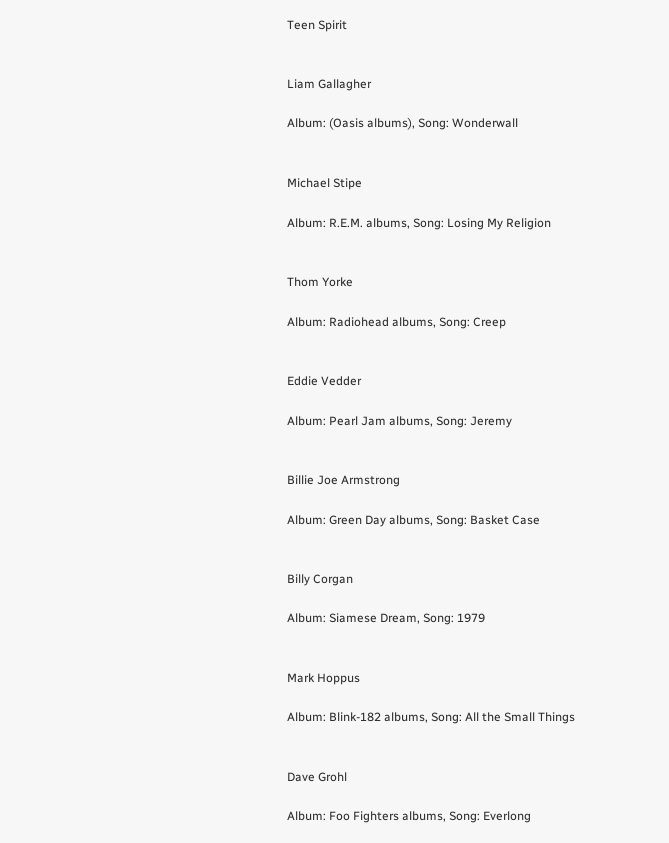Teen Spirit


Liam Gallagher

Album: (Oasis albums), Song: Wonderwall


Michael Stipe

Album: R.E.M. albums, Song: Losing My Religion


Thom Yorke

Album: Radiohead albums, Song: Creep


Eddie Vedder

Album: Pearl Jam albums, Song: Jeremy


Billie Joe Armstrong

Album: Green Day albums, Song: Basket Case


Billy Corgan

Album: Siamese Dream, Song: 1979


Mark Hoppus

Album: Blink-182 albums, Song: All the Small Things


Dave Grohl

Album: Foo Fighters albums, Song: Everlong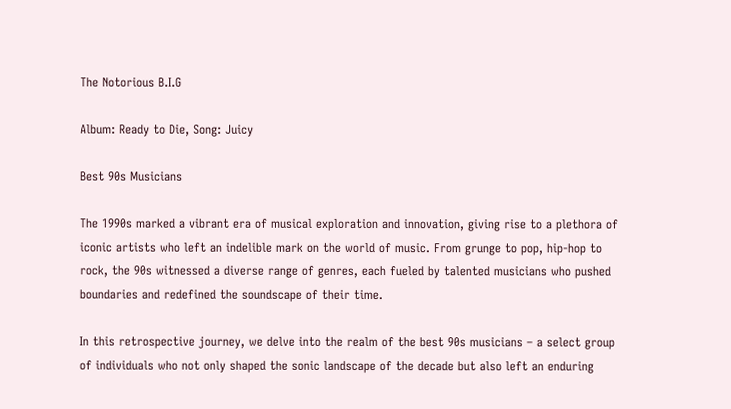The Notorious B.I.G

Album: Ready to Die, Song: Juicy

Best 90s Musicians

The 1990s marked a vibrant era of musical exploration and innovation, giving rise to a plethora of iconic artists who left an indelible mark on the world of music. From grunge to pop, hip-hop to rock, the 90s witnessed a diverse range of genres, each fueled by talented musicians who pushed boundaries and redefined the soundscape of their time.

In this retrospective journey, we delve into the realm of the best 90s musicians – a select group of individuals who not only shaped the sonic landscape of the decade but also left an enduring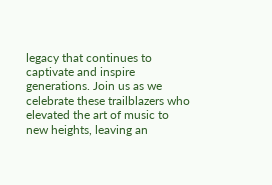legacy that continues to captivate and inspire generations. Join us as we celebrate these trailblazers who elevated the art of music to new heights, leaving an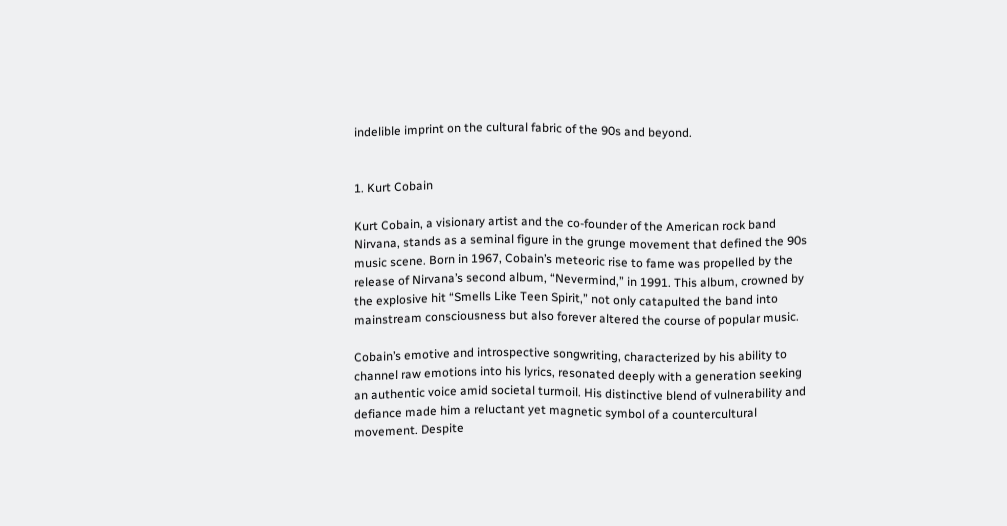indelible imprint on the cultural fabric of the 90s and beyond.


1. Kurt Cobain

Kurt Cobain, a visionary artist and the co-founder of the American rock band Nirvana, stands as a seminal figure in the grunge movement that defined the 90s music scene. Born in 1967, Cobain’s meteoric rise to fame was propelled by the release of Nirvana’s second album, “Nevermind,” in 1991. This album, crowned by the explosive hit “Smells Like Teen Spirit,” not only catapulted the band into mainstream consciousness but also forever altered the course of popular music.

Cobain’s emotive and introspective songwriting, characterized by his ability to channel raw emotions into his lyrics, resonated deeply with a generation seeking an authentic voice amid societal turmoil. His distinctive blend of vulnerability and defiance made him a reluctant yet magnetic symbol of a countercultural movement. Despite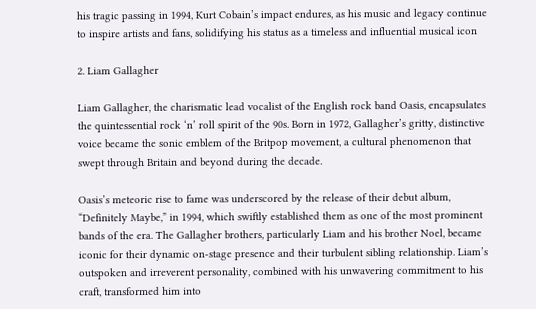his tragic passing in 1994, Kurt Cobain’s impact endures, as his music and legacy continue to inspire artists and fans, solidifying his status as a timeless and influential musical icon

2. Liam Gallagher

Liam Gallagher, the charismatic lead vocalist of the English rock band Oasis, encapsulates the quintessential rock ‘n’ roll spirit of the 90s. Born in 1972, Gallagher’s gritty, distinctive voice became the sonic emblem of the Britpop movement, a cultural phenomenon that swept through Britain and beyond during the decade.

Oasis’s meteoric rise to fame was underscored by the release of their debut album, “Definitely Maybe,” in 1994, which swiftly established them as one of the most prominent bands of the era. The Gallagher brothers, particularly Liam and his brother Noel, became iconic for their dynamic on-stage presence and their turbulent sibling relationship. Liam’s outspoken and irreverent personality, combined with his unwavering commitment to his craft, transformed him into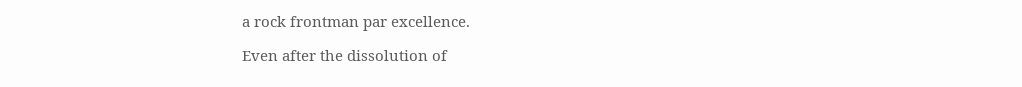a rock frontman par excellence.

Even after the dissolution of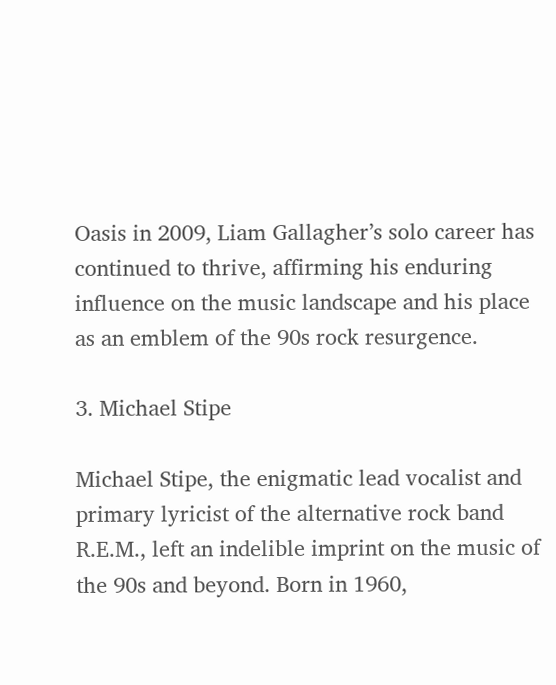Oasis in 2009, Liam Gallagher’s solo career has continued to thrive, affirming his enduring influence on the music landscape and his place as an emblem of the 90s rock resurgence.

3. Michael Stipe

Michael Stipe, the enigmatic lead vocalist and primary lyricist of the alternative rock band R.E.M., left an indelible imprint on the music of the 90s and beyond. Born in 1960,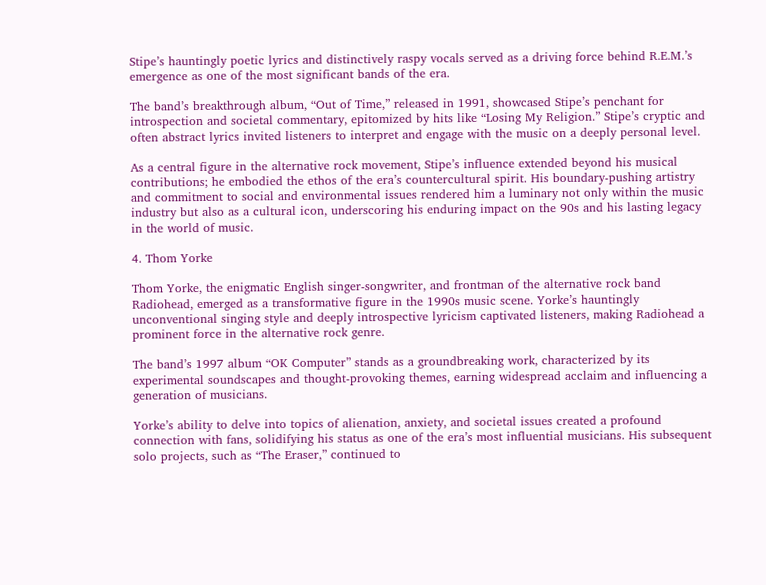Stipe’s hauntingly poetic lyrics and distinctively raspy vocals served as a driving force behind R.E.M.’s emergence as one of the most significant bands of the era.

The band’s breakthrough album, “Out of Time,” released in 1991, showcased Stipe’s penchant for introspection and societal commentary, epitomized by hits like “Losing My Religion.” Stipe’s cryptic and often abstract lyrics invited listeners to interpret and engage with the music on a deeply personal level.

As a central figure in the alternative rock movement, Stipe’s influence extended beyond his musical contributions; he embodied the ethos of the era’s countercultural spirit. His boundary-pushing artistry and commitment to social and environmental issues rendered him a luminary not only within the music industry but also as a cultural icon, underscoring his enduring impact on the 90s and his lasting legacy in the world of music.

4. Thom Yorke

Thom Yorke, the enigmatic English singer-songwriter, and frontman of the alternative rock band Radiohead, emerged as a transformative figure in the 1990s music scene. Yorke’s hauntingly unconventional singing style and deeply introspective lyricism captivated listeners, making Radiohead a prominent force in the alternative rock genre.

The band’s 1997 album “OK Computer” stands as a groundbreaking work, characterized by its experimental soundscapes and thought-provoking themes, earning widespread acclaim and influencing a generation of musicians.

Yorke’s ability to delve into topics of alienation, anxiety, and societal issues created a profound connection with fans, solidifying his status as one of the era’s most influential musicians. His subsequent solo projects, such as “The Eraser,” continued to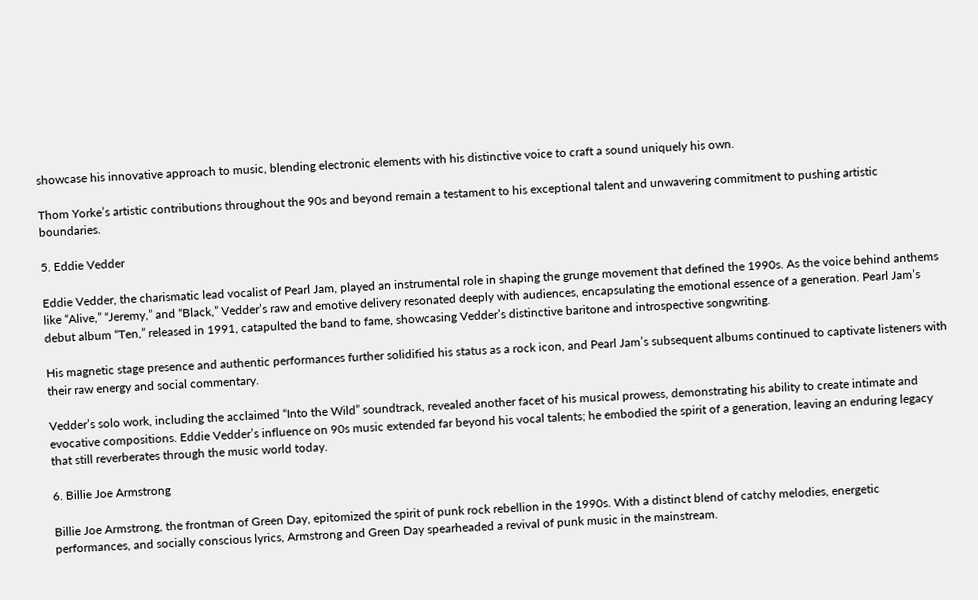showcase his innovative approach to music, blending electronic elements with his distinctive voice to craft a sound uniquely his own.

Thom Yorke’s artistic contributions throughout the 90s and beyond remain a testament to his exceptional talent and unwavering commitment to pushing artistic boundaries.

5. Eddie Vedder

Eddie Vedder, the charismatic lead vocalist of Pearl Jam, played an instrumental role in shaping the grunge movement that defined the 1990s. As the voice behind anthems like “Alive,” “Jeremy,” and “Black,” Vedder’s raw and emotive delivery resonated deeply with audiences, encapsulating the emotional essence of a generation. Pearl Jam’s debut album “Ten,” released in 1991, catapulted the band to fame, showcasing Vedder’s distinctive baritone and introspective songwriting.

His magnetic stage presence and authentic performances further solidified his status as a rock icon, and Pearl Jam’s subsequent albums continued to captivate listeners with their raw energy and social commentary.

Vedder’s solo work, including the acclaimed “Into the Wild” soundtrack, revealed another facet of his musical prowess, demonstrating his ability to create intimate and evocative compositions. Eddie Vedder’s influence on 90s music extended far beyond his vocal talents; he embodied the spirit of a generation, leaving an enduring legacy that still reverberates through the music world today.

6. Billie Joe Armstrong

Billie Joe Armstrong, the frontman of Green Day, epitomized the spirit of punk rock rebellion in the 1990s. With a distinct blend of catchy melodies, energetic performances, and socially conscious lyrics, Armstrong and Green Day spearheaded a revival of punk music in the mainstream.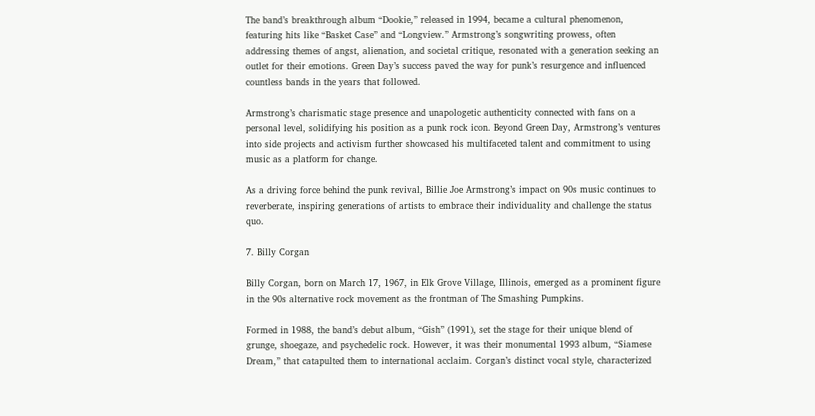The band’s breakthrough album “Dookie,” released in 1994, became a cultural phenomenon, featuring hits like “Basket Case” and “Longview.” Armstrong’s songwriting prowess, often addressing themes of angst, alienation, and societal critique, resonated with a generation seeking an outlet for their emotions. Green Day’s success paved the way for punk’s resurgence and influenced countless bands in the years that followed.

Armstrong’s charismatic stage presence and unapologetic authenticity connected with fans on a personal level, solidifying his position as a punk rock icon. Beyond Green Day, Armstrong’s ventures into side projects and activism further showcased his multifaceted talent and commitment to using music as a platform for change.

As a driving force behind the punk revival, Billie Joe Armstrong’s impact on 90s music continues to reverberate, inspiring generations of artists to embrace their individuality and challenge the status quo.

7. Billy Corgan

Billy Corgan, born on March 17, 1967, in Elk Grove Village, Illinois, emerged as a prominent figure in the 90s alternative rock movement as the frontman of The Smashing Pumpkins.

Formed in 1988, the band’s debut album, “Gish” (1991), set the stage for their unique blend of grunge, shoegaze, and psychedelic rock. However, it was their monumental 1993 album, “Siamese Dream,” that catapulted them to international acclaim. Corgan’s distinct vocal style, characterized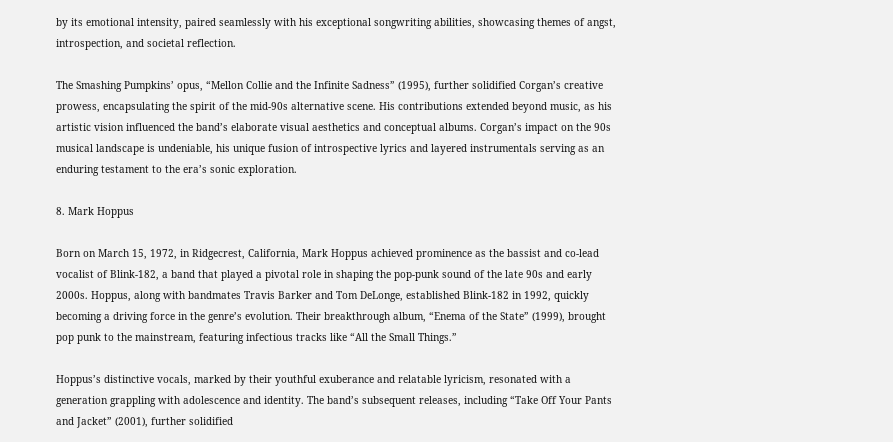by its emotional intensity, paired seamlessly with his exceptional songwriting abilities, showcasing themes of angst, introspection, and societal reflection.

The Smashing Pumpkins’ opus, “Mellon Collie and the Infinite Sadness” (1995), further solidified Corgan’s creative prowess, encapsulating the spirit of the mid-90s alternative scene. His contributions extended beyond music, as his artistic vision influenced the band’s elaborate visual aesthetics and conceptual albums. Corgan’s impact on the 90s musical landscape is undeniable, his unique fusion of introspective lyrics and layered instrumentals serving as an enduring testament to the era’s sonic exploration.

8. Mark Hoppus

Born on March 15, 1972, in Ridgecrest, California, Mark Hoppus achieved prominence as the bassist and co-lead vocalist of Blink-182, a band that played a pivotal role in shaping the pop-punk sound of the late 90s and early 2000s. Hoppus, along with bandmates Travis Barker and Tom DeLonge, established Blink-182 in 1992, quickly becoming a driving force in the genre’s evolution. Their breakthrough album, “Enema of the State” (1999), brought pop punk to the mainstream, featuring infectious tracks like “All the Small Things.”

Hoppus’s distinctive vocals, marked by their youthful exuberance and relatable lyricism, resonated with a generation grappling with adolescence and identity. The band’s subsequent releases, including “Take Off Your Pants and Jacket” (2001), further solidified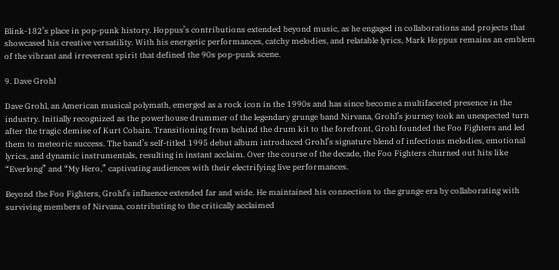Blink-182’s place in pop-punk history. Hoppus’s contributions extended beyond music, as he engaged in collaborations and projects that showcased his creative versatility. With his energetic performances, catchy melodies, and relatable lyrics, Mark Hoppus remains an emblem of the vibrant and irreverent spirit that defined the 90s pop-punk scene.

9. Dave Grohl

Dave Grohl, an American musical polymath, emerged as a rock icon in the 1990s and has since become a multifaceted presence in the industry. Initially recognized as the powerhouse drummer of the legendary grunge band Nirvana, Grohl’s journey took an unexpected turn after the tragic demise of Kurt Cobain. Transitioning from behind the drum kit to the forefront, Grohl founded the Foo Fighters and led them to meteoric success. The band’s self-titled 1995 debut album introduced Grohl’s signature blend of infectious melodies, emotional lyrics, and dynamic instrumentals, resulting in instant acclaim. Over the course of the decade, the Foo Fighters churned out hits like “Everlong” and “My Hero,” captivating audiences with their electrifying live performances.

Beyond the Foo Fighters, Grohl’s influence extended far and wide. He maintained his connection to the grunge era by collaborating with surviving members of Nirvana, contributing to the critically acclaimed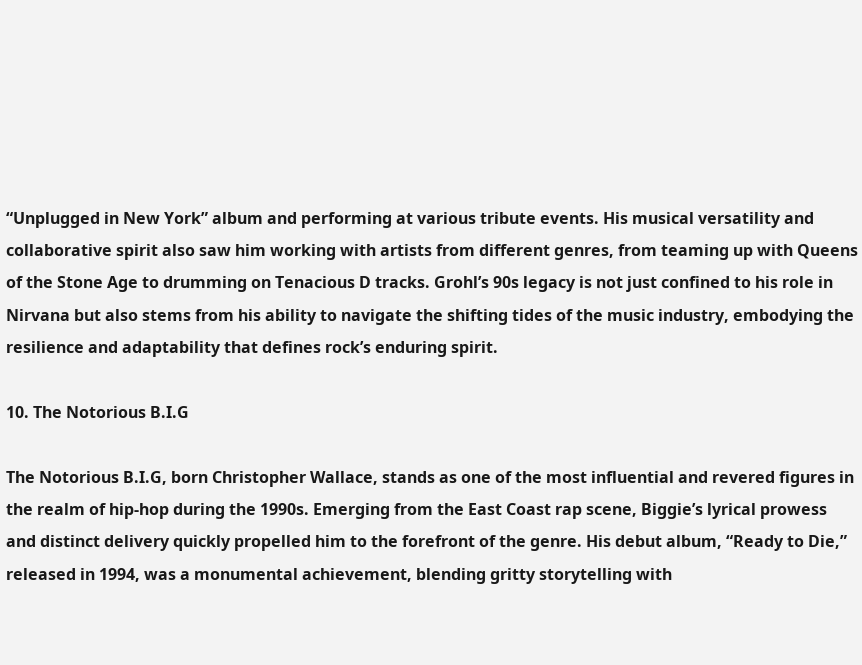“Unplugged in New York” album and performing at various tribute events. His musical versatility and collaborative spirit also saw him working with artists from different genres, from teaming up with Queens of the Stone Age to drumming on Tenacious D tracks. Grohl’s 90s legacy is not just confined to his role in Nirvana but also stems from his ability to navigate the shifting tides of the music industry, embodying the resilience and adaptability that defines rock’s enduring spirit.

10. The Notorious B.I.G

The Notorious B.I.G, born Christopher Wallace, stands as one of the most influential and revered figures in the realm of hip-hop during the 1990s. Emerging from the East Coast rap scene, Biggie’s lyrical prowess and distinct delivery quickly propelled him to the forefront of the genre. His debut album, “Ready to Die,” released in 1994, was a monumental achievement, blending gritty storytelling with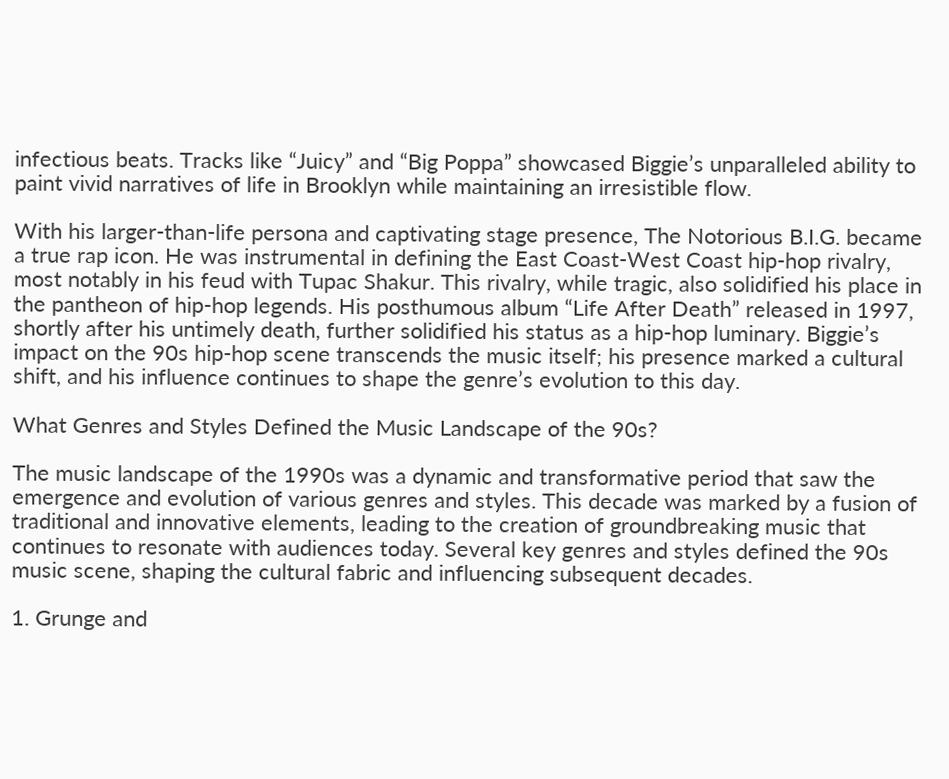infectious beats. Tracks like “Juicy” and “Big Poppa” showcased Biggie’s unparalleled ability to paint vivid narratives of life in Brooklyn while maintaining an irresistible flow.

With his larger-than-life persona and captivating stage presence, The Notorious B.I.G. became a true rap icon. He was instrumental in defining the East Coast-West Coast hip-hop rivalry, most notably in his feud with Tupac Shakur. This rivalry, while tragic, also solidified his place in the pantheon of hip-hop legends. His posthumous album “Life After Death” released in 1997, shortly after his untimely death, further solidified his status as a hip-hop luminary. Biggie’s impact on the 90s hip-hop scene transcends the music itself; his presence marked a cultural shift, and his influence continues to shape the genre’s evolution to this day.

What Genres and Styles Defined the Music Landscape of the 90s?

The music landscape of the 1990s was a dynamic and transformative period that saw the emergence and evolution of various genres and styles. This decade was marked by a fusion of traditional and innovative elements, leading to the creation of groundbreaking music that continues to resonate with audiences today. Several key genres and styles defined the 90s music scene, shaping the cultural fabric and influencing subsequent decades.

1. Grunge and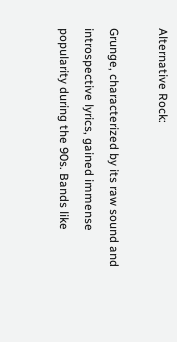Alternative Rock:

Grunge, characterized by its raw sound and introspective lyrics, gained immense popularity during the 90s. Bands like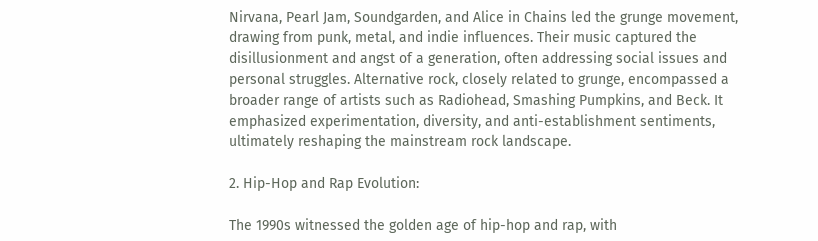Nirvana, Pearl Jam, Soundgarden, and Alice in Chains led the grunge movement, drawing from punk, metal, and indie influences. Their music captured the disillusionment and angst of a generation, often addressing social issues and personal struggles. Alternative rock, closely related to grunge, encompassed a broader range of artists such as Radiohead, Smashing Pumpkins, and Beck. It emphasized experimentation, diversity, and anti-establishment sentiments, ultimately reshaping the mainstream rock landscape.

2. Hip-Hop and Rap Evolution:

The 1990s witnessed the golden age of hip-hop and rap, with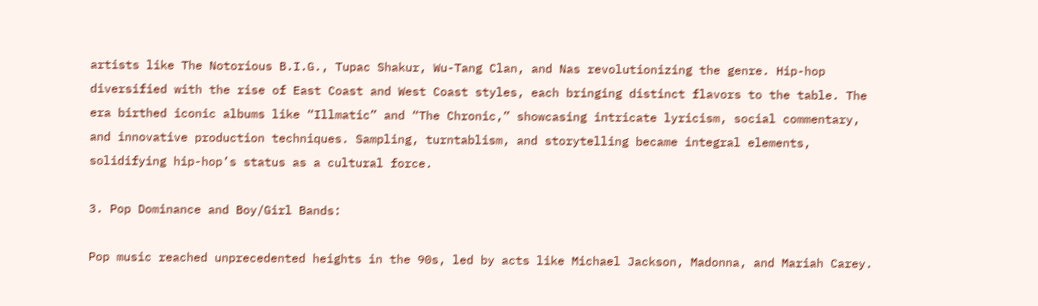artists like The Notorious B.I.G., Tupac Shakur, Wu-Tang Clan, and Nas revolutionizing the genre. Hip-hop diversified with the rise of East Coast and West Coast styles, each bringing distinct flavors to the table. The era birthed iconic albums like “Illmatic” and “The Chronic,” showcasing intricate lyricism, social commentary, and innovative production techniques. Sampling, turntablism, and storytelling became integral elements, solidifying hip-hop’s status as a cultural force.

3. Pop Dominance and Boy/Girl Bands:

Pop music reached unprecedented heights in the 90s, led by acts like Michael Jackson, Madonna, and Mariah Carey.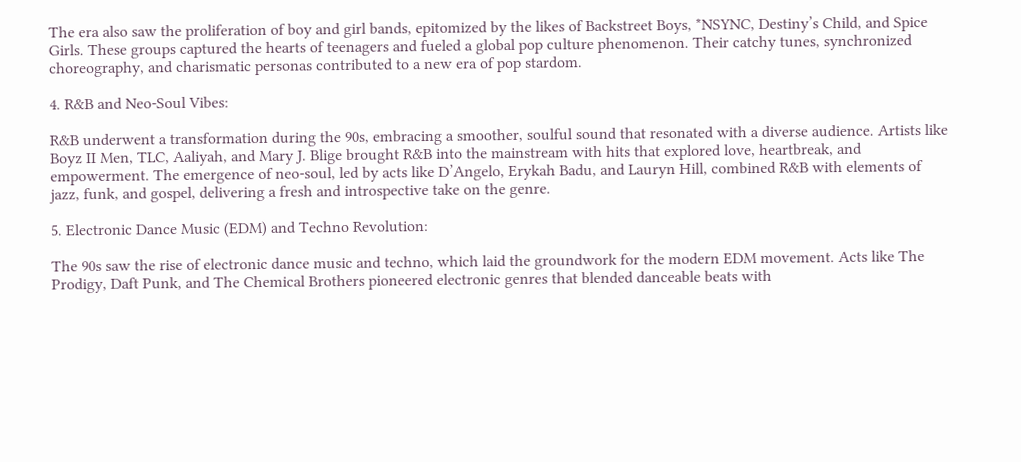The era also saw the proliferation of boy and girl bands, epitomized by the likes of Backstreet Boys, *NSYNC, Destiny’s Child, and Spice Girls. These groups captured the hearts of teenagers and fueled a global pop culture phenomenon. Their catchy tunes, synchronized choreography, and charismatic personas contributed to a new era of pop stardom.

4. R&B and Neo-Soul Vibes:

R&B underwent a transformation during the 90s, embracing a smoother, soulful sound that resonated with a diverse audience. Artists like Boyz II Men, TLC, Aaliyah, and Mary J. Blige brought R&B into the mainstream with hits that explored love, heartbreak, and empowerment. The emergence of neo-soul, led by acts like D’Angelo, Erykah Badu, and Lauryn Hill, combined R&B with elements of jazz, funk, and gospel, delivering a fresh and introspective take on the genre.

5. Electronic Dance Music (EDM) and Techno Revolution:

The 90s saw the rise of electronic dance music and techno, which laid the groundwork for the modern EDM movement. Acts like The Prodigy, Daft Punk, and The Chemical Brothers pioneered electronic genres that blended danceable beats with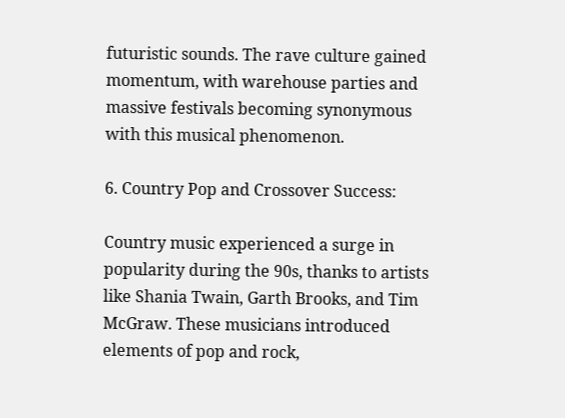futuristic sounds. The rave culture gained momentum, with warehouse parties and massive festivals becoming synonymous with this musical phenomenon.

6. Country Pop and Crossover Success:

Country music experienced a surge in popularity during the 90s, thanks to artists like Shania Twain, Garth Brooks, and Tim McGraw. These musicians introduced elements of pop and rock,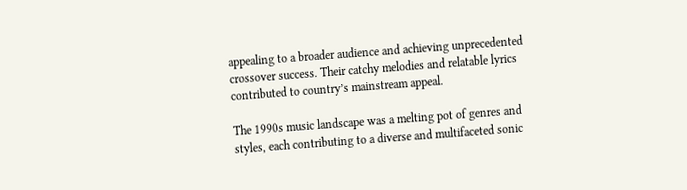appealing to a broader audience and achieving unprecedented crossover success. Their catchy melodies and relatable lyrics contributed to country’s mainstream appeal.

The 1990s music landscape was a melting pot of genres and styles, each contributing to a diverse and multifaceted sonic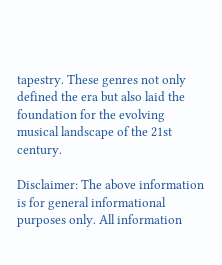tapestry. These genres not only defined the era but also laid the foundation for the evolving musical landscape of the 21st century.

Disclaimer: The above information is for general informational purposes only. All information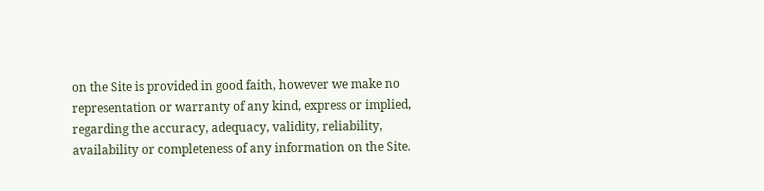on the Site is provided in good faith, however we make no representation or warranty of any kind, express or implied, regarding the accuracy, adequacy, validity, reliability, availability or completeness of any information on the Site.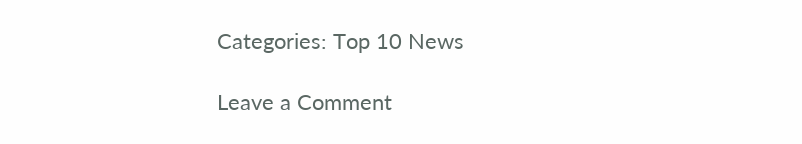Categories: Top 10 News

Leave a Comment